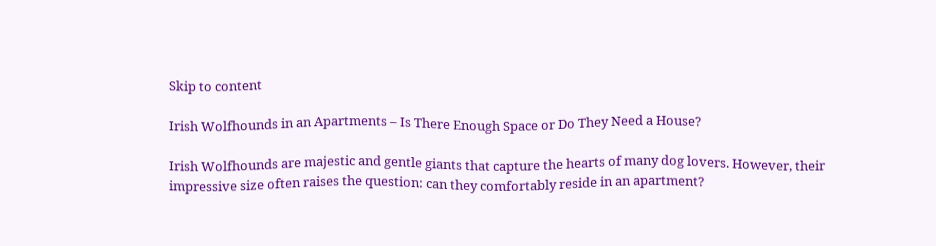Skip to content

Irish Wolfhounds in an Apartments – Is There Enough Space or Do They Need a House?

Irish Wolfhounds are majestic and gentle giants that capture the hearts of many dog lovers. However, their impressive size often raises the question: can they comfortably reside in an apartment?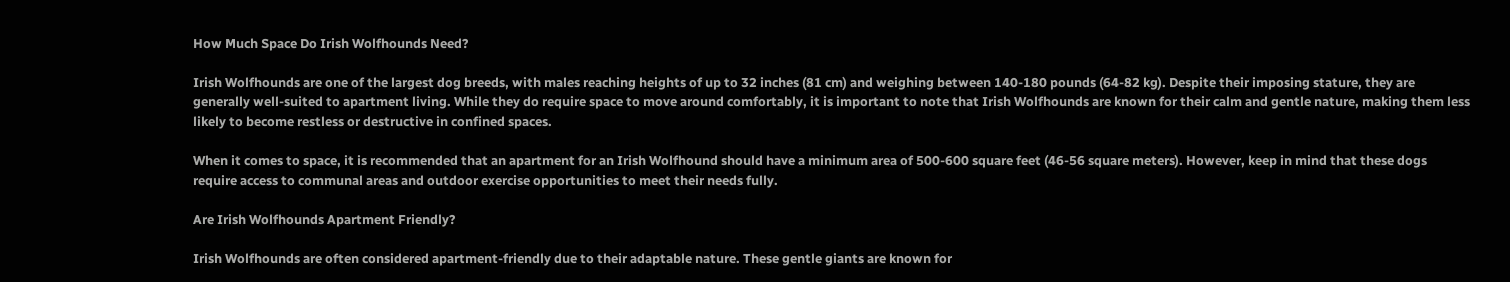How Much Space Do Irish Wolfhounds Need?

Irish Wolfhounds are one of the largest dog breeds, with males reaching heights of up to 32 inches (81 cm) and weighing between 140-180 pounds (64-82 kg). Despite their imposing stature, they are generally well-suited to apartment living. While they do require space to move around comfortably, it is important to note that Irish Wolfhounds are known for their calm and gentle nature, making them less likely to become restless or destructive in confined spaces.

When it comes to space, it is recommended that an apartment for an Irish Wolfhound should have a minimum area of 500-600 square feet (46-56 square meters). However, keep in mind that these dogs require access to communal areas and outdoor exercise opportunities to meet their needs fully.

Are Irish Wolfhounds Apartment Friendly?

Irish Wolfhounds are often considered apartment-friendly due to their adaptable nature. These gentle giants are known for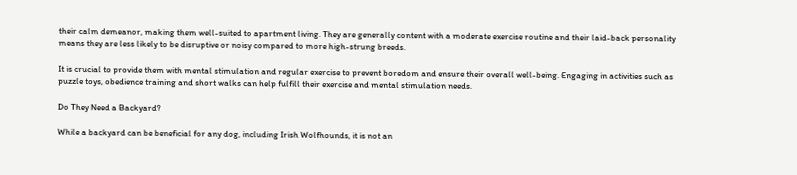their calm demeanor, making them well-suited to apartment living. They are generally content with a moderate exercise routine and their laid-back personality means they are less likely to be disruptive or noisy compared to more high-strung breeds.

It is crucial to provide them with mental stimulation and regular exercise to prevent boredom and ensure their overall well-being. Engaging in activities such as puzzle toys, obedience training and short walks can help fulfill their exercise and mental stimulation needs.

Do They Need a Backyard?

While a backyard can be beneficial for any dog, including Irish Wolfhounds, it is not an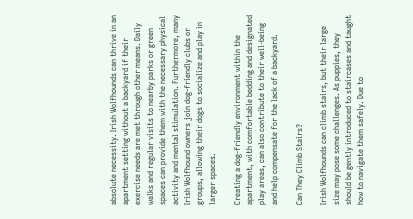absolute necessity. Irish Wolfhounds can thrive in an apartment setting without a backyard if their exercise needs are met through other means. Daily walks and regular visits to nearby parks or green spaces can provide them with the necessary physical activity and mental stimulation. Furthermore, many Irish Wolfhound owners join dog-friendly clubs or groups, allowing their dogs to socialize and play in larger spaces.

Creating a dog-friendly environment within the apartment, with comfortable bedding and designated play areas, can also contribute to their well-being and help compensate for the lack of a backyard.

Can They Climb Stairs?

Irish Wolfhounds can climb stairs, but their large size may pose some challenges. As puppies, they should be gently introduced to staircases and taught how to navigate them safely. Due to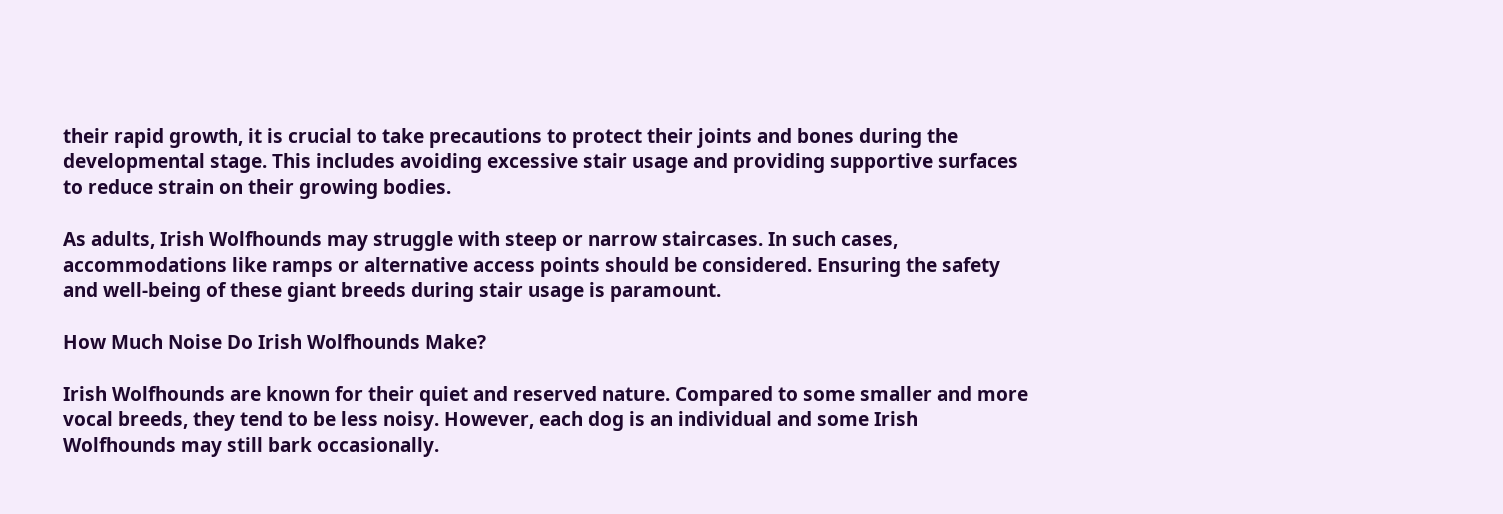their rapid growth, it is crucial to take precautions to protect their joints and bones during the developmental stage. This includes avoiding excessive stair usage and providing supportive surfaces to reduce strain on their growing bodies.

As adults, Irish Wolfhounds may struggle with steep or narrow staircases. In such cases, accommodations like ramps or alternative access points should be considered. Ensuring the safety and well-being of these giant breeds during stair usage is paramount.

How Much Noise Do Irish Wolfhounds Make?

Irish Wolfhounds are known for their quiet and reserved nature. Compared to some smaller and more vocal breeds, they tend to be less noisy. However, each dog is an individual and some Irish Wolfhounds may still bark occasionally.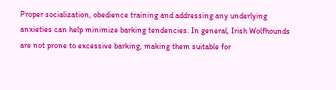Proper socialization, obedience training and addressing any underlying anxieties can help minimize barking tendencies. In general, Irish Wolfhounds are not prone to excessive barking, making them suitable for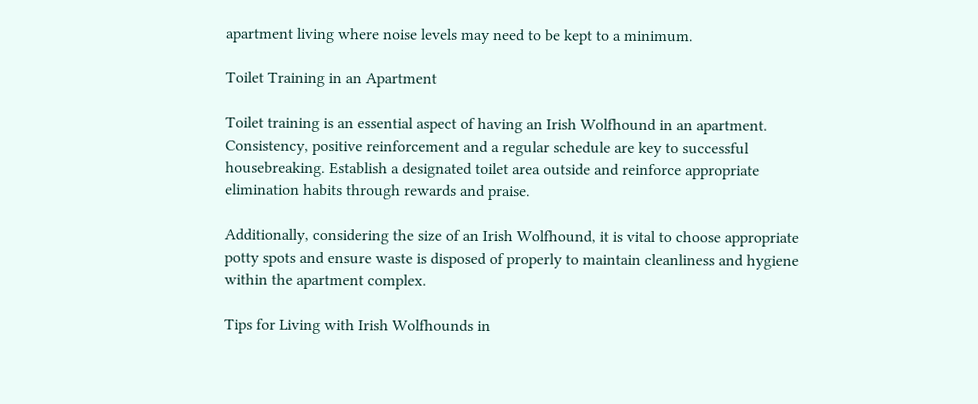apartment living where noise levels may need to be kept to a minimum.

Toilet Training in an Apartment

Toilet training is an essential aspect of having an Irish Wolfhound in an apartment. Consistency, positive reinforcement and a regular schedule are key to successful housebreaking. Establish a designated toilet area outside and reinforce appropriate elimination habits through rewards and praise.

Additionally, considering the size of an Irish Wolfhound, it is vital to choose appropriate potty spots and ensure waste is disposed of properly to maintain cleanliness and hygiene within the apartment complex.

Tips for Living with Irish Wolfhounds in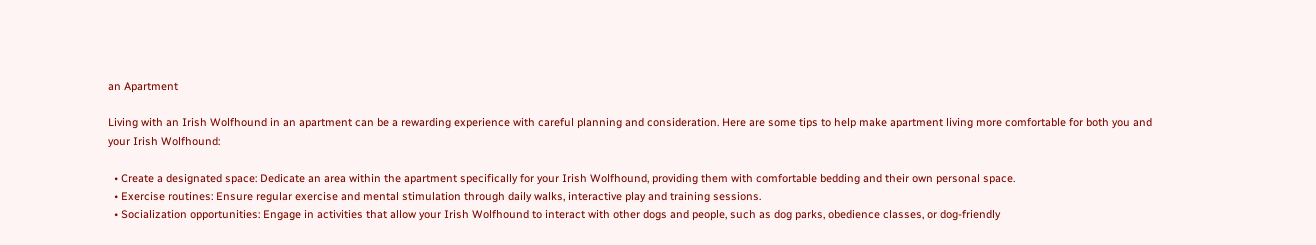an Apartment

Living with an Irish Wolfhound in an apartment can be a rewarding experience with careful planning and consideration. Here are some tips to help make apartment living more comfortable for both you and your Irish Wolfhound:

  • Create a designated space: Dedicate an area within the apartment specifically for your Irish Wolfhound, providing them with comfortable bedding and their own personal space.
  • Exercise routines: Ensure regular exercise and mental stimulation through daily walks, interactive play and training sessions.
  • Socialization opportunities: Engage in activities that allow your Irish Wolfhound to interact with other dogs and people, such as dog parks, obedience classes, or dog-friendly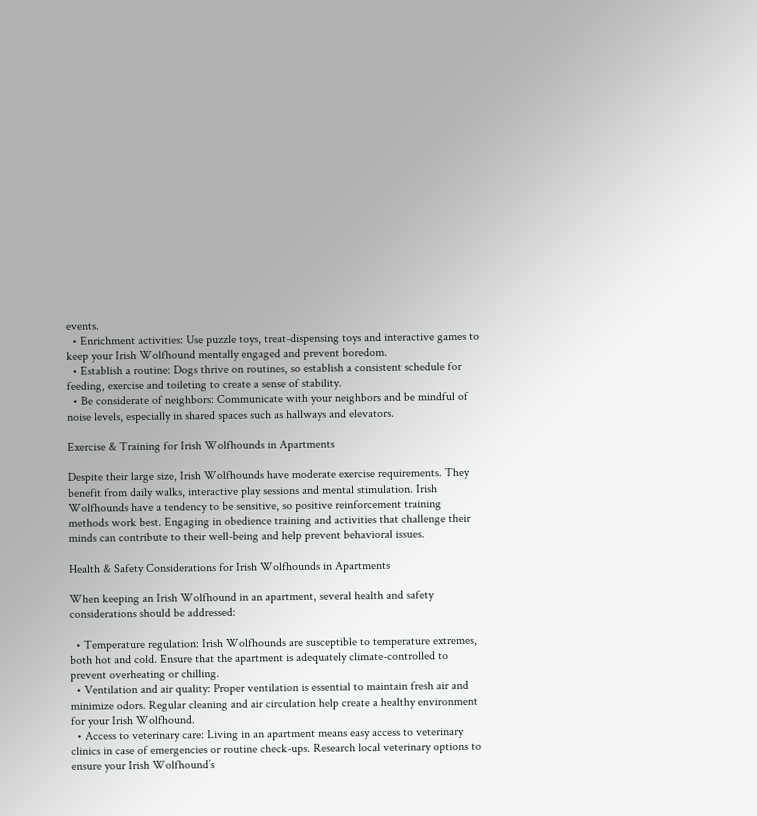events.
  • Enrichment activities: Use puzzle toys, treat-dispensing toys and interactive games to keep your Irish Wolfhound mentally engaged and prevent boredom.
  • Establish a routine: Dogs thrive on routines, so establish a consistent schedule for feeding, exercise and toileting to create a sense of stability.
  • Be considerate of neighbors: Communicate with your neighbors and be mindful of noise levels, especially in shared spaces such as hallways and elevators.

Exercise & Training for Irish Wolfhounds in Apartments

Despite their large size, Irish Wolfhounds have moderate exercise requirements. They benefit from daily walks, interactive play sessions and mental stimulation. Irish Wolfhounds have a tendency to be sensitive, so positive reinforcement training methods work best. Engaging in obedience training and activities that challenge their minds can contribute to their well-being and help prevent behavioral issues.

Health & Safety Considerations for Irish Wolfhounds in Apartments

When keeping an Irish Wolfhound in an apartment, several health and safety considerations should be addressed:

  • Temperature regulation: Irish Wolfhounds are susceptible to temperature extremes, both hot and cold. Ensure that the apartment is adequately climate-controlled to prevent overheating or chilling.
  • Ventilation and air quality: Proper ventilation is essential to maintain fresh air and minimize odors. Regular cleaning and air circulation help create a healthy environment for your Irish Wolfhound.
  • Access to veterinary care: Living in an apartment means easy access to veterinary clinics in case of emergencies or routine check-ups. Research local veterinary options to ensure your Irish Wolfhound’s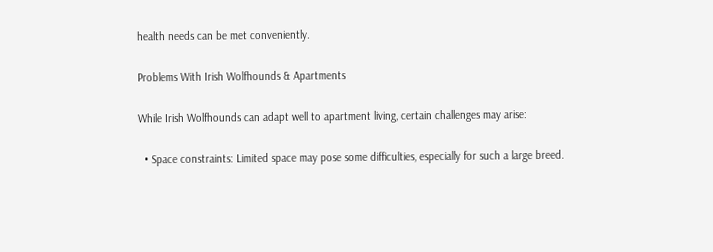health needs can be met conveniently.

Problems With Irish Wolfhounds & Apartments

While Irish Wolfhounds can adapt well to apartment living, certain challenges may arise:

  • Space constraints: Limited space may pose some difficulties, especially for such a large breed.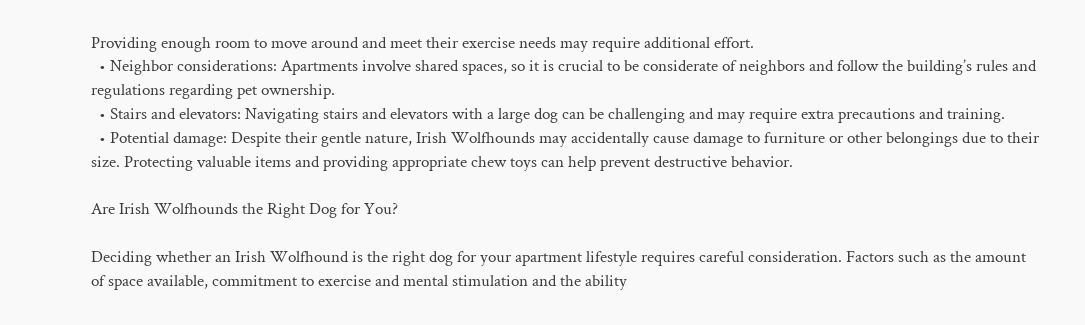Providing enough room to move around and meet their exercise needs may require additional effort.
  • Neighbor considerations: Apartments involve shared spaces, so it is crucial to be considerate of neighbors and follow the building’s rules and regulations regarding pet ownership.
  • Stairs and elevators: Navigating stairs and elevators with a large dog can be challenging and may require extra precautions and training.
  • Potential damage: Despite their gentle nature, Irish Wolfhounds may accidentally cause damage to furniture or other belongings due to their size. Protecting valuable items and providing appropriate chew toys can help prevent destructive behavior.

Are Irish Wolfhounds the Right Dog for You?

Deciding whether an Irish Wolfhound is the right dog for your apartment lifestyle requires careful consideration. Factors such as the amount of space available, commitment to exercise and mental stimulation and the ability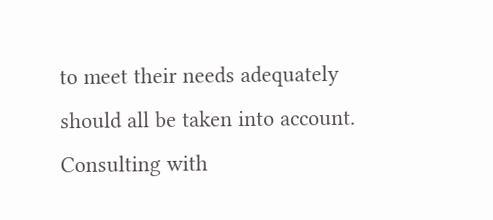to meet their needs adequately should all be taken into account. Consulting with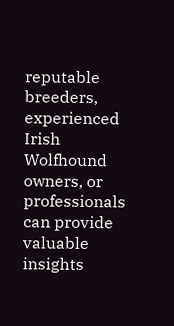reputable breeders, experienced Irish Wolfhound owners, or professionals can provide valuable insights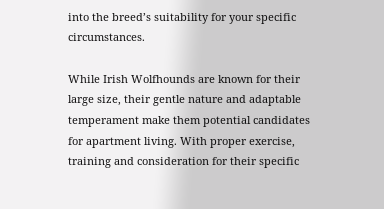into the breed’s suitability for your specific circumstances.

While Irish Wolfhounds are known for their large size, their gentle nature and adaptable temperament make them potential candidates for apartment living. With proper exercise, training and consideration for their specific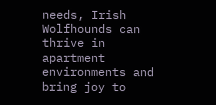needs, Irish Wolfhounds can thrive in apartment environments and bring joy to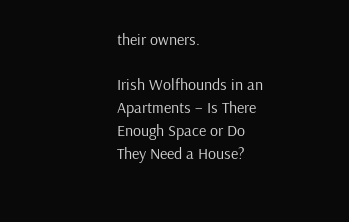their owners.

Irish Wolfhounds in an Apartments – Is There Enough Space or Do They Need a House?